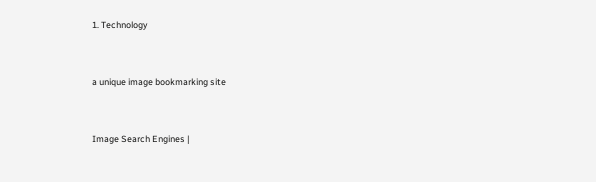1. Technology


a unique image bookmarking site


Image Search Engines |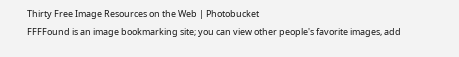Thirty Free Image Resources on the Web | Photobucket
FFFFound is an image bookmarking site; you can view other people's favorite images, add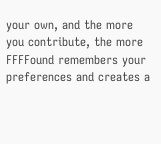your own, and the more you contribute, the more FFFFound remembers your preferences and creates a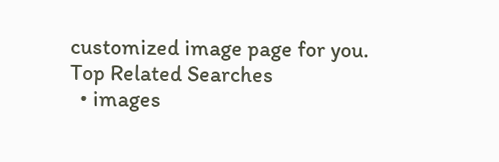customized image page for you.
Top Related Searches
  • images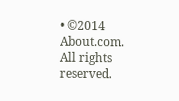• ©2014 About.com. All rights reserved.